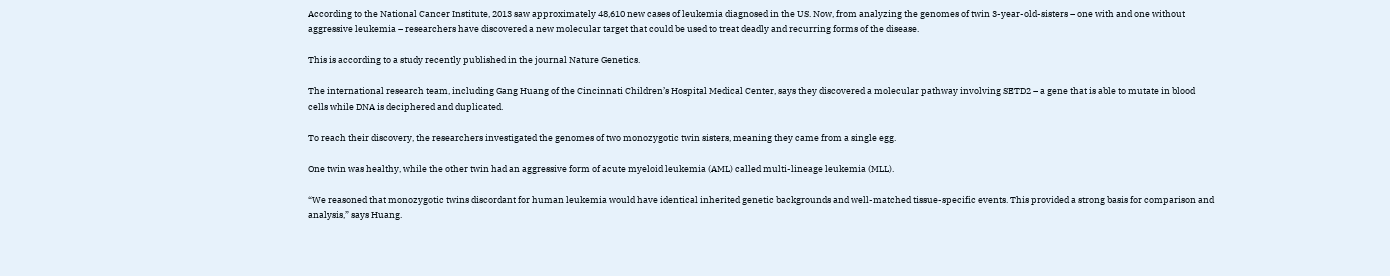According to the National Cancer Institute, 2013 saw approximately 48,610 new cases of leukemia diagnosed in the US. Now, from analyzing the genomes of twin 3-year-old-sisters – one with and one without aggressive leukemia – researchers have discovered a new molecular target that could be used to treat deadly and recurring forms of the disease.

This is according to a study recently published in the journal Nature Genetics.

The international research team, including Gang Huang of the Cincinnati Children’s Hospital Medical Center, says they discovered a molecular pathway involving SETD2 – a gene that is able to mutate in blood cells while DNA is deciphered and duplicated.

To reach their discovery, the researchers investigated the genomes of two monozygotic twin sisters, meaning they came from a single egg.

One twin was healthy, while the other twin had an aggressive form of acute myeloid leukemia (AML) called multi-lineage leukemia (MLL).

“We reasoned that monozygotic twins discordant for human leukemia would have identical inherited genetic backgrounds and well-matched tissue-specific events. This provided a strong basis for comparison and analysis,” says Huang.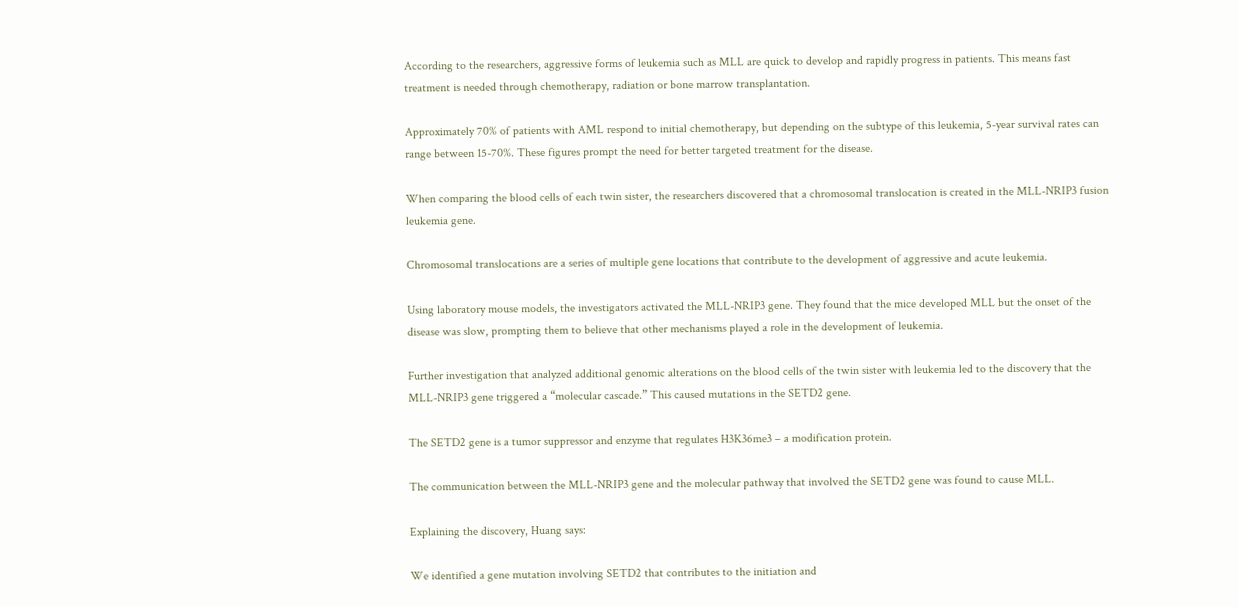According to the researchers, aggressive forms of leukemia such as MLL are quick to develop and rapidly progress in patients. This means fast treatment is needed through chemotherapy, radiation or bone marrow transplantation.

Approximately 70% of patients with AML respond to initial chemotherapy, but depending on the subtype of this leukemia, 5-year survival rates can range between 15-70%. These figures prompt the need for better targeted treatment for the disease.

When comparing the blood cells of each twin sister, the researchers discovered that a chromosomal translocation is created in the MLL-NRIP3 fusion leukemia gene.

Chromosomal translocations are a series of multiple gene locations that contribute to the development of aggressive and acute leukemia.

Using laboratory mouse models, the investigators activated the MLL-NRIP3 gene. They found that the mice developed MLL but the onset of the disease was slow, prompting them to believe that other mechanisms played a role in the development of leukemia.

Further investigation that analyzed additional genomic alterations on the blood cells of the twin sister with leukemia led to the discovery that the MLL-NRIP3 gene triggered a “molecular cascade.” This caused mutations in the SETD2 gene.

The SETD2 gene is a tumor suppressor and enzyme that regulates H3K36me3 – a modification protein.

The communication between the MLL-NRIP3 gene and the molecular pathway that involved the SETD2 gene was found to cause MLL.

Explaining the discovery, Huang says:

We identified a gene mutation involving SETD2 that contributes to the initiation and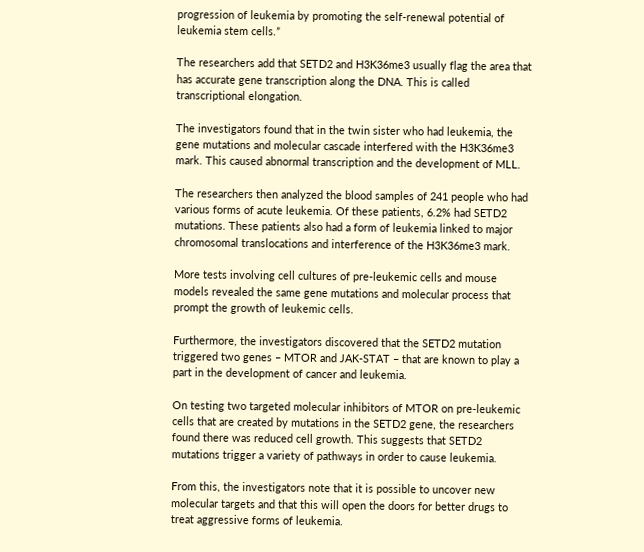progression of leukemia by promoting the self-renewal potential of leukemia stem cells.”

The researchers add that SETD2 and H3K36me3 usually flag the area that has accurate gene transcription along the DNA. This is called transcriptional elongation.

The investigators found that in the twin sister who had leukemia, the gene mutations and molecular cascade interfered with the H3K36me3 mark. This caused abnormal transcription and the development of MLL.

The researchers then analyzed the blood samples of 241 people who had various forms of acute leukemia. Of these patients, 6.2% had SETD2 mutations. These patients also had a form of leukemia linked to major chromosomal translocations and interference of the H3K36me3 mark.

More tests involving cell cultures of pre-leukemic cells and mouse models revealed the same gene mutations and molecular process that prompt the growth of leukemic cells.

Furthermore, the investigators discovered that the SETD2 mutation triggered two genes – MTOR and JAK-STAT – that are known to play a part in the development of cancer and leukemia.

On testing two targeted molecular inhibitors of MTOR on pre-leukemic cells that are created by mutations in the SETD2 gene, the researchers found there was reduced cell growth. This suggests that SETD2 mutations trigger a variety of pathways in order to cause leukemia.

From this, the investigators note that it is possible to uncover new molecular targets and that this will open the doors for better drugs to treat aggressive forms of leukemia.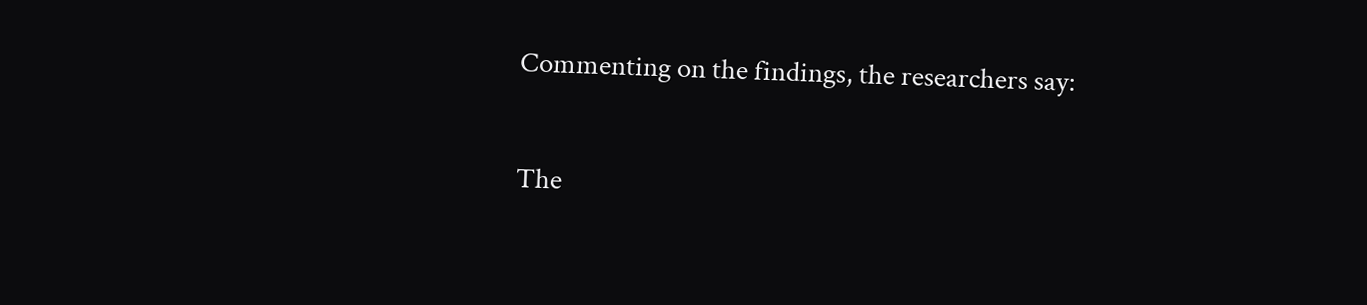Commenting on the findings, the researchers say:

The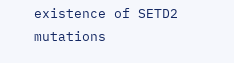existence of SETD2 mutations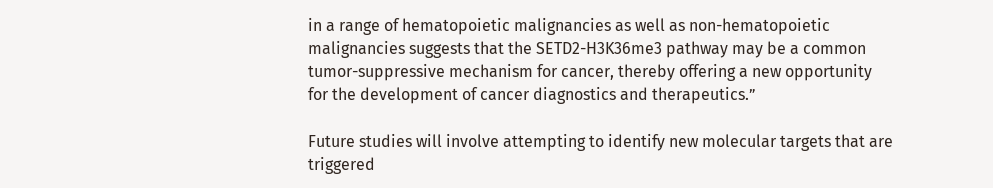in a range of hematopoietic malignancies as well as non-hematopoietic malignancies suggests that the SETD2-H3K36me3 pathway may be a common tumor-suppressive mechanism for cancer, thereby offering a new opportunity for the development of cancer diagnostics and therapeutics.”

Future studies will involve attempting to identify new molecular targets that are triggered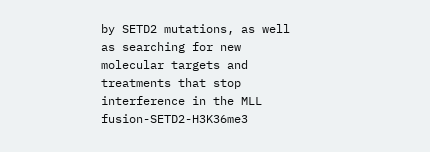by SETD2 mutations, as well as searching for new molecular targets and treatments that stop interference in the MLL fusion-SETD2-H3K36me3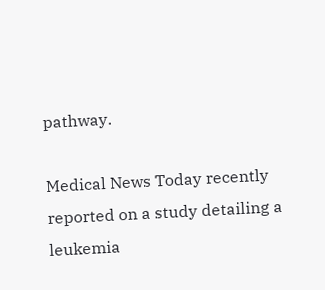pathway.

Medical News Today recently reported on a study detailing a leukemia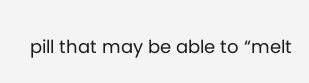pill that may be able to “melt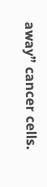away” cancer cells.